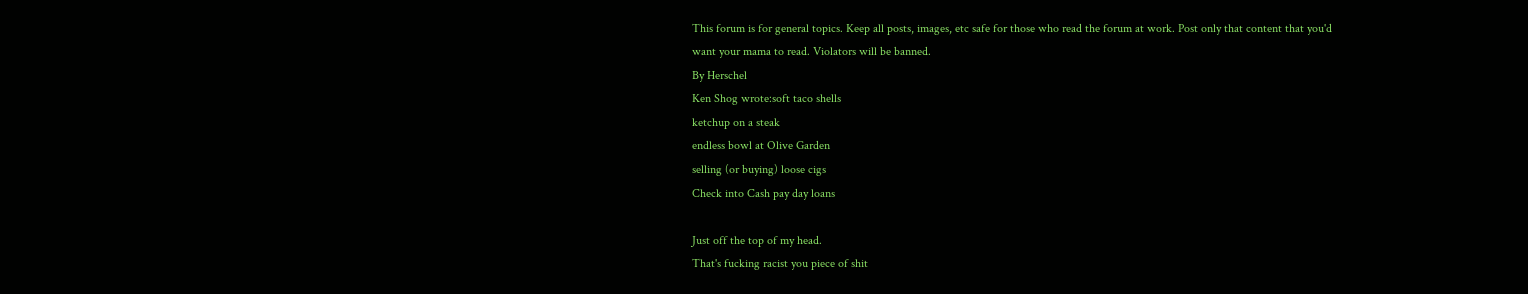This forum is for general topics. Keep all posts, images, etc safe for those who read the forum at work. Post only that content that you'd want your mama to read. Violators will be banned.
By Herschel
Ken Shog wrote:soft taco shells
ketchup on a steak
endless bowl at Olive Garden
selling (or buying) loose cigs
Check into Cash pay day loans

Just off the top of my head.
That's fucking racist you piece of shit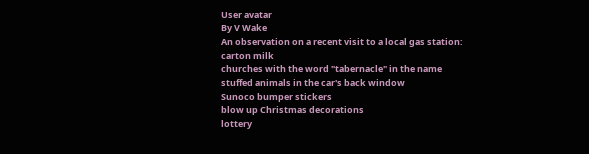User avatar
By V Wake
An observation on a recent visit to a local gas station:
carton milk
churches with the word "tabernacle" in the name
stuffed animals in the car's back window
Sunoco bumper stickers
blow up Christmas decorations
lottery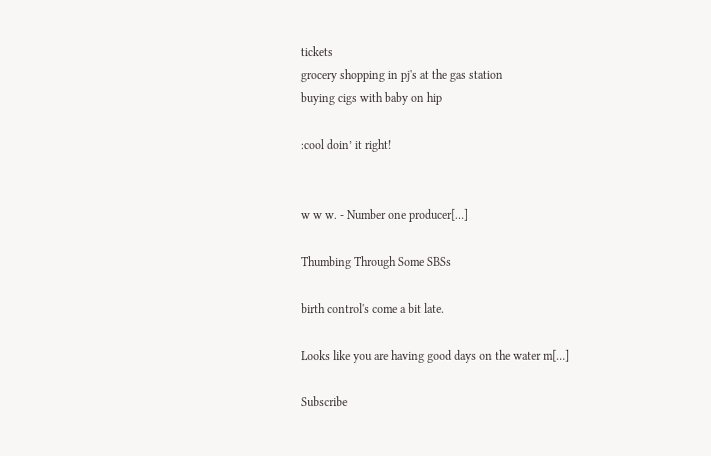tickets
grocery shopping in pj's at the gas station
buying cigs with baby on hip

:cool doin’ it right!


w w w. - Number one producer[…]

Thumbing Through Some SBSs

birth control's come a bit late.

Looks like you are having good days on the water m[…]

Subscribe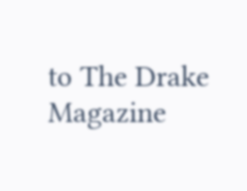to The Drake Magazine